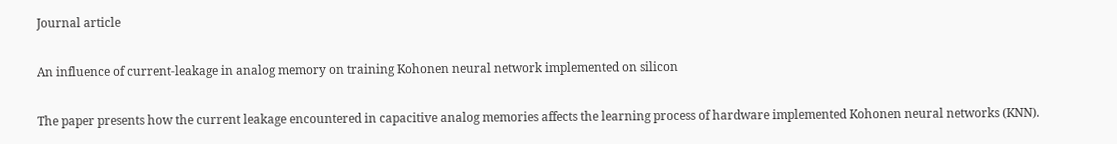Journal article

An influence of current-leakage in analog memory on training Kohonen neural network implemented on silicon

The paper presents how the current leakage encountered in capacitive analog memories affects the learning process of hardware implemented Kohonen neural networks (KNN).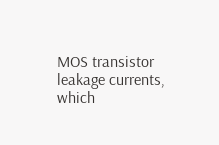MOS transistor leakage currents, which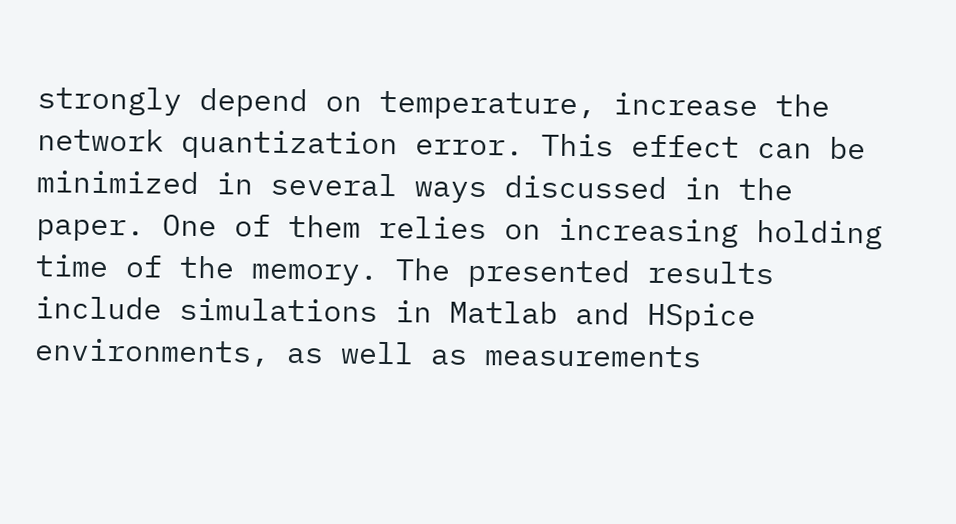strongly depend on temperature, increase the network quantization error. This effect can be minimized in several ways discussed in the paper. One of them relies on increasing holding time of the memory. The presented results include simulations in Matlab and HSpice environments, as well as measurements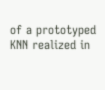of a prototyped KNN realized in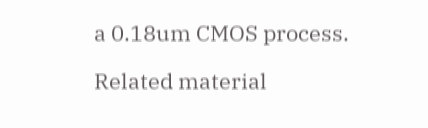a 0.18um CMOS process.

Related material